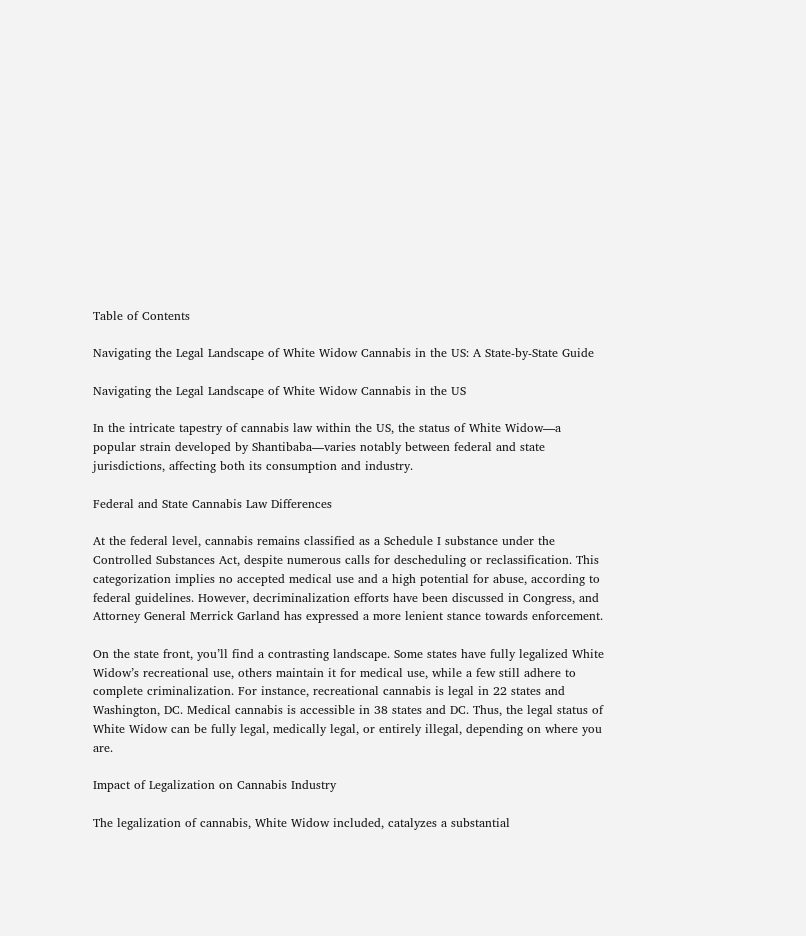Table of Contents

Navigating the Legal Landscape of White Widow Cannabis in the US: A State-by-State Guide

Navigating the Legal Landscape of White Widow Cannabis in the US

In the intricate tapestry of cannabis law within the US, the status of White Widow—a popular strain developed by Shantibaba—varies notably between federal and state jurisdictions, affecting both its consumption and industry.

Federal and State Cannabis Law Differences

At the federal level, cannabis remains classified as a Schedule I substance under the Controlled Substances Act, despite numerous calls for descheduling or reclassification. This categorization implies no accepted medical use and a high potential for abuse, according to federal guidelines. However, decriminalization efforts have been discussed in Congress, and Attorney General Merrick Garland has expressed a more lenient stance towards enforcement.

On the state front, you’ll find a contrasting landscape. Some states have fully legalized White Widow’s recreational use, others maintain it for medical use, while a few still adhere to complete criminalization. For instance, recreational cannabis is legal in 22 states and Washington, DC. Medical cannabis is accessible in 38 states and DC. Thus, the legal status of White Widow can be fully legal, medically legal, or entirely illegal, depending on where you are.

Impact of Legalization on Cannabis Industry

The legalization of cannabis, White Widow included, catalyzes a substantial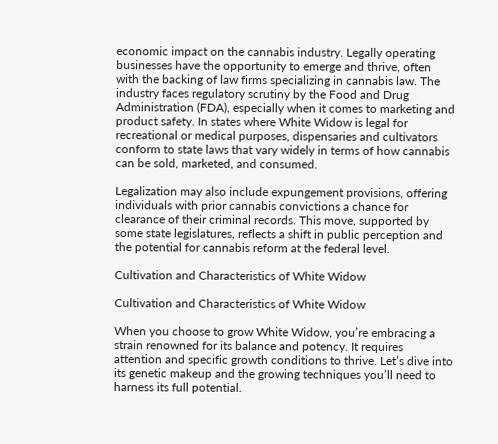economic impact on the cannabis industry. Legally operating businesses have the opportunity to emerge and thrive, often with the backing of law firms specializing in cannabis law. The industry faces regulatory scrutiny by the Food and Drug Administration (FDA), especially when it comes to marketing and product safety. In states where White Widow is legal for recreational or medical purposes, dispensaries and cultivators conform to state laws that vary widely in terms of how cannabis can be sold, marketed, and consumed.

Legalization may also include expungement provisions, offering individuals with prior cannabis convictions a chance for clearance of their criminal records. This move, supported by some state legislatures, reflects a shift in public perception and the potential for cannabis reform at the federal level.

Cultivation and Characteristics of White Widow

Cultivation and Characteristics of White Widow

When you choose to grow White Widow, you’re embracing a strain renowned for its balance and potency. It requires attention and specific growth conditions to thrive. Let’s dive into its genetic makeup and the growing techniques you’ll need to harness its full potential.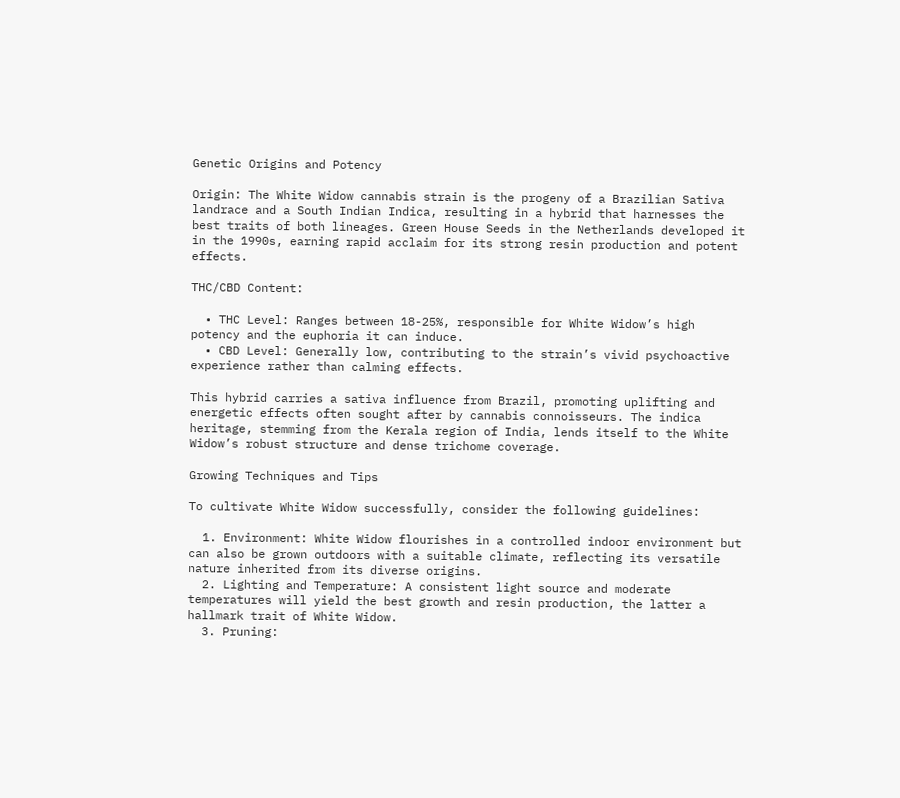Genetic Origins and Potency

Origin: The White Widow cannabis strain is the progeny of a Brazilian Sativa landrace and a South Indian Indica, resulting in a hybrid that harnesses the best traits of both lineages. Green House Seeds in the Netherlands developed it in the 1990s, earning rapid acclaim for its strong resin production and potent effects.

THC/CBD Content:

  • THC Level: Ranges between 18-25%, responsible for White Widow’s high potency and the euphoria it can induce.
  • CBD Level: Generally low, contributing to the strain’s vivid psychoactive experience rather than calming effects.

This hybrid carries a sativa influence from Brazil, promoting uplifting and energetic effects often sought after by cannabis connoisseurs. The indica heritage, stemming from the Kerala region of India, lends itself to the White Widow’s robust structure and dense trichome coverage.

Growing Techniques and Tips

To cultivate White Widow successfully, consider the following guidelines:

  1. Environment: White Widow flourishes in a controlled indoor environment but can also be grown outdoors with a suitable climate, reflecting its versatile nature inherited from its diverse origins.
  2. Lighting and Temperature: A consistent light source and moderate temperatures will yield the best growth and resin production, the latter a hallmark trait of White Widow.
  3. Pruning: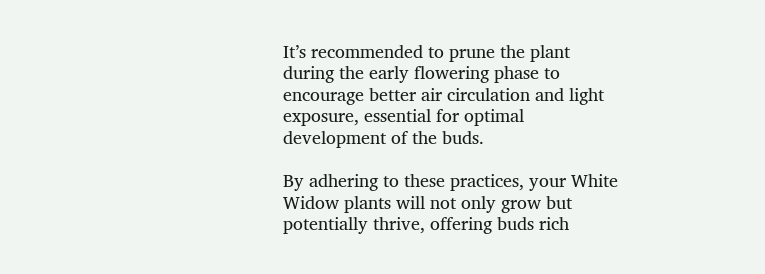It’s recommended to prune the plant during the early flowering phase to encourage better air circulation and light exposure, essential for optimal development of the buds.

By adhering to these practices, your White Widow plants will not only grow but potentially thrive, offering buds rich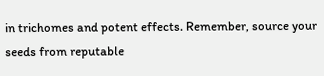in trichomes and potent effects. Remember, source your seeds from reputable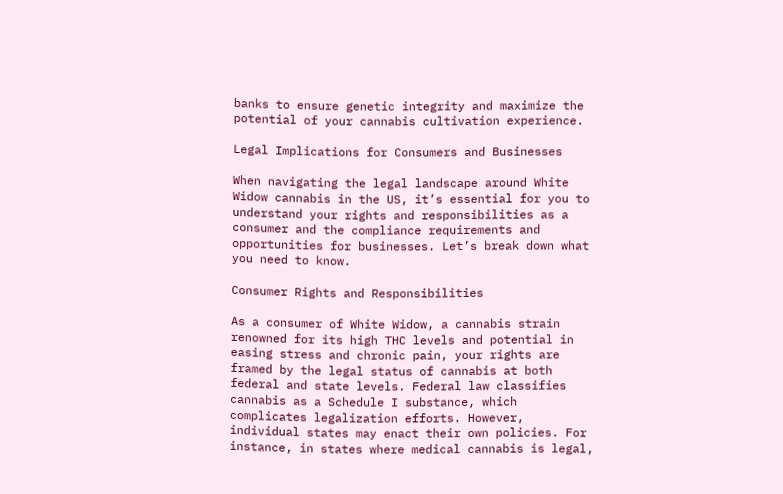banks to ensure genetic integrity and maximize the potential of your cannabis cultivation experience.

Legal Implications for Consumers and Businesses

When navigating the legal landscape around White Widow cannabis in the US, it’s essential for you to understand your rights and responsibilities as a consumer and the compliance requirements and opportunities for businesses. Let’s break down what you need to know.

Consumer Rights and Responsibilities

As a consumer of White Widow, a cannabis strain renowned for its high THC levels and potential in easing stress and chronic pain, your rights are framed by the legal status of cannabis at both federal and state levels. Federal law classifies cannabis as a Schedule I substance, which complicates legalization efforts. However, individual states may enact their own policies. For instance, in states where medical cannabis is legal,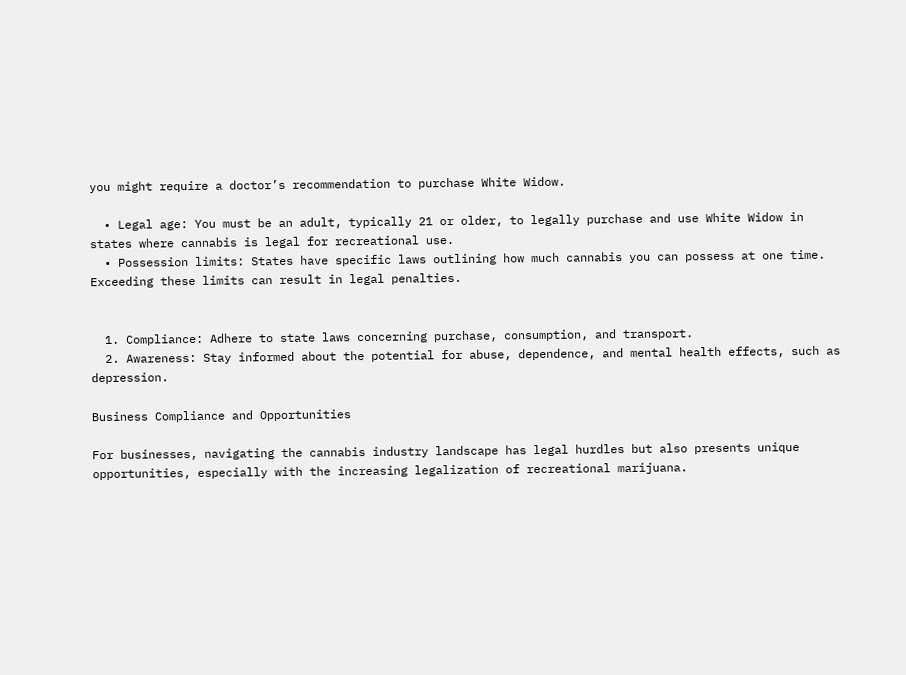you might require a doctor’s recommendation to purchase White Widow.

  • Legal age: You must be an adult, typically 21 or older, to legally purchase and use White Widow in states where cannabis is legal for recreational use.
  • Possession limits: States have specific laws outlining how much cannabis you can possess at one time. Exceeding these limits can result in legal penalties.


  1. Compliance: Adhere to state laws concerning purchase, consumption, and transport.
  2. Awareness: Stay informed about the potential for abuse, dependence, and mental health effects, such as depression.

Business Compliance and Opportunities

For businesses, navigating the cannabis industry landscape has legal hurdles but also presents unique opportunities, especially with the increasing legalization of recreational marijuana.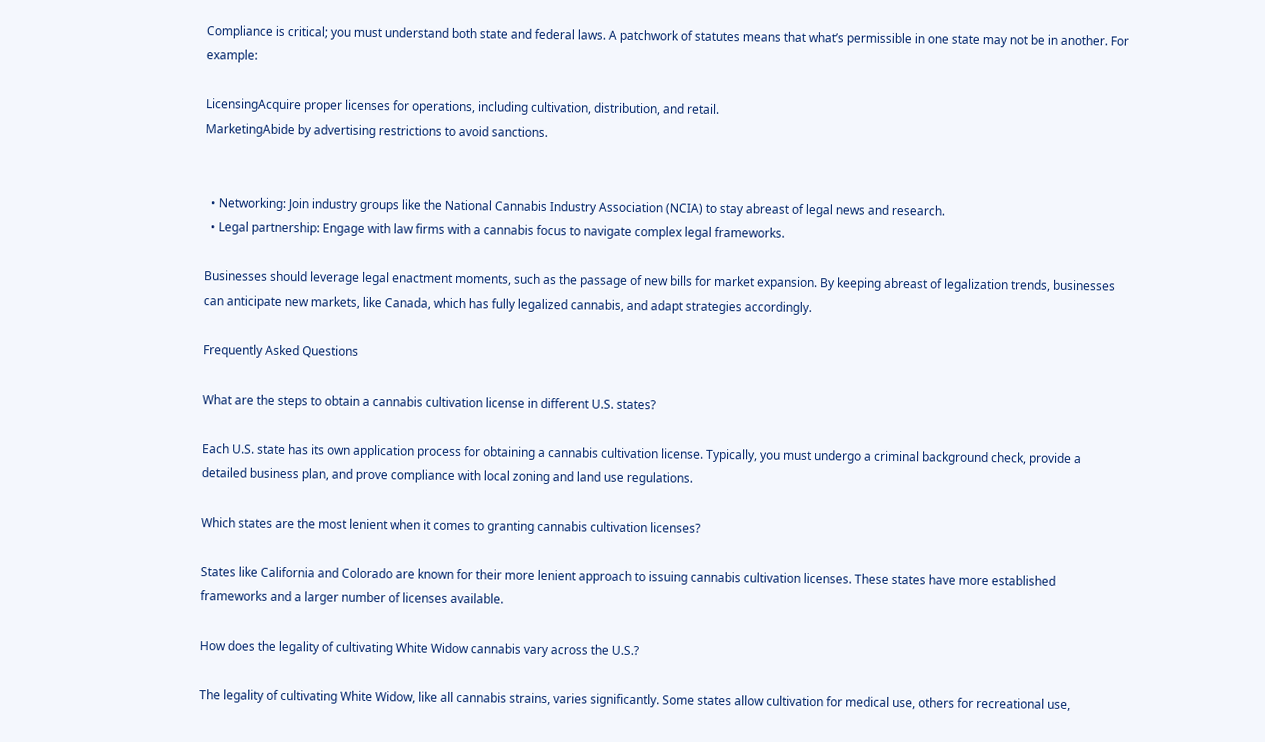Compliance is critical; you must understand both state and federal laws. A patchwork of statutes means that what’s permissible in one state may not be in another. For example:

LicensingAcquire proper licenses for operations, including cultivation, distribution, and retail.
MarketingAbide by advertising restrictions to avoid sanctions.


  • Networking: Join industry groups like the National Cannabis Industry Association (NCIA) to stay abreast of legal news and research.
  • Legal partnership: Engage with law firms with a cannabis focus to navigate complex legal frameworks.

Businesses should leverage legal enactment moments, such as the passage of new bills for market expansion. By keeping abreast of legalization trends, businesses can anticipate new markets, like Canada, which has fully legalized cannabis, and adapt strategies accordingly.

Frequently Asked Questions

What are the steps to obtain a cannabis cultivation license in different U.S. states?

Each U.S. state has its own application process for obtaining a cannabis cultivation license. Typically, you must undergo a criminal background check, provide a detailed business plan, and prove compliance with local zoning and land use regulations.

Which states are the most lenient when it comes to granting cannabis cultivation licenses?

States like California and Colorado are known for their more lenient approach to issuing cannabis cultivation licenses. These states have more established frameworks and a larger number of licenses available.

How does the legality of cultivating White Widow cannabis vary across the U.S.?

The legality of cultivating White Widow, like all cannabis strains, varies significantly. Some states allow cultivation for medical use, others for recreational use,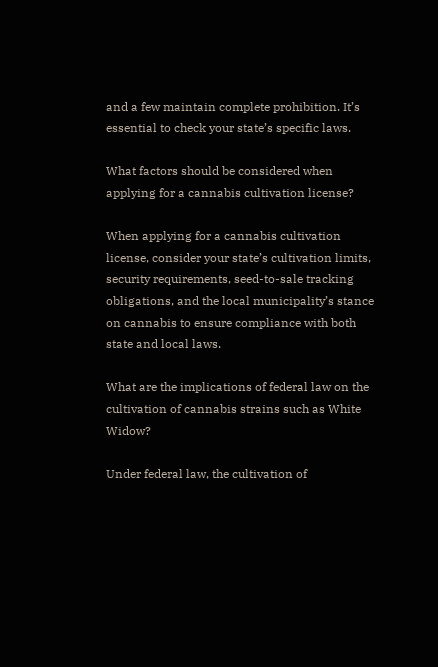and a few maintain complete prohibition. It’s essential to check your state’s specific laws.

What factors should be considered when applying for a cannabis cultivation license?

When applying for a cannabis cultivation license, consider your state’s cultivation limits, security requirements, seed-to-sale tracking obligations, and the local municipality’s stance on cannabis to ensure compliance with both state and local laws.

What are the implications of federal law on the cultivation of cannabis strains such as White Widow?

Under federal law, the cultivation of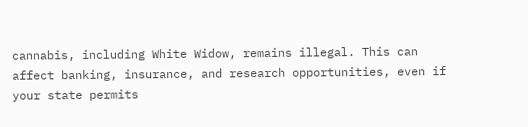cannabis, including White Widow, remains illegal. This can affect banking, insurance, and research opportunities, even if your state permits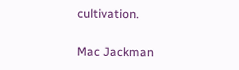cultivation.

Mac Jackman